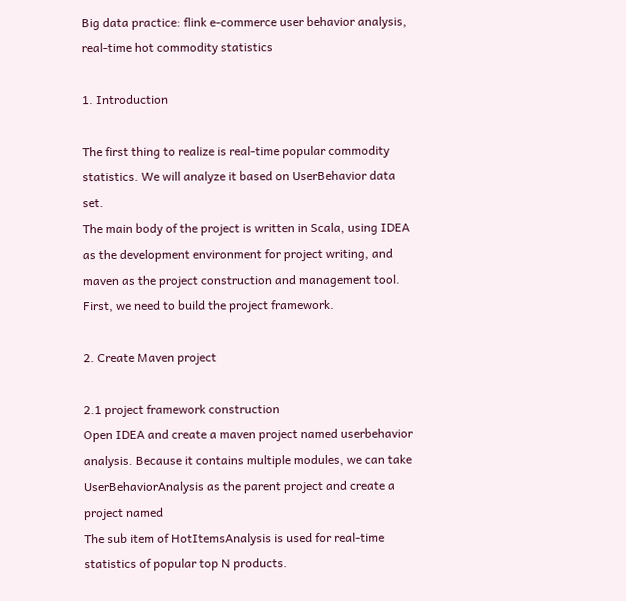Big data practice: flink e-commerce user behavior analysis, real-time hot commodity statistics

1. Introduction

The first thing to realize is real-time popular commodity statistics. We will analyze it based on UserBehavior data set.
The main body of the project is written in Scala, using IDEA as the development environment for project writing, and maven as the project construction and management tool. First, we need to build the project framework.

2. Create Maven project

2.1 project framework construction
Open IDEA and create a maven project named userbehavior analysis. Because it contains multiple modules, we can take UserBehaviorAnalysis as the parent project and create a project named
The sub item of HotItemsAnalysis is used for real-time statistics of popular top N products.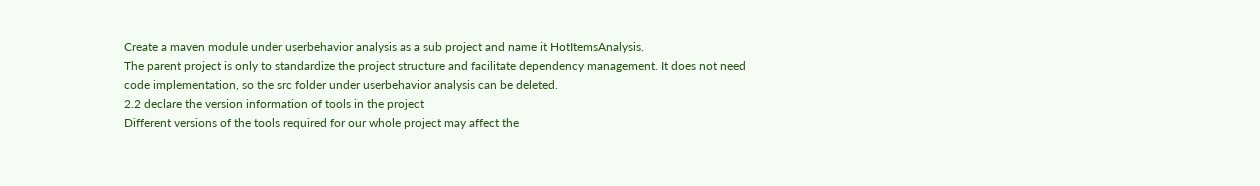Create a maven module under userbehavior analysis as a sub project and name it HotItemsAnalysis.
The parent project is only to standardize the project structure and facilitate dependency management. It does not need code implementation, so the src folder under userbehavior analysis can be deleted.
2.2 declare the version information of tools in the project
Different versions of the tools required for our whole project may affect the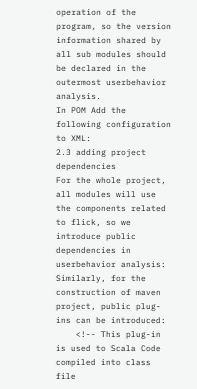operation of the program, so the version information shared by all sub modules should be declared in the outermost userbehavior analysis.
In POM Add the following configuration to XML:
2.3 adding project dependencies
For the whole project, all modules will use the components related to flick, so we introduce public dependencies in userbehavior analysis:
Similarly, for the construction of maven project, public plug-ins can be introduced:
    <!-- This plug-in is used to Scala Code compiled into class file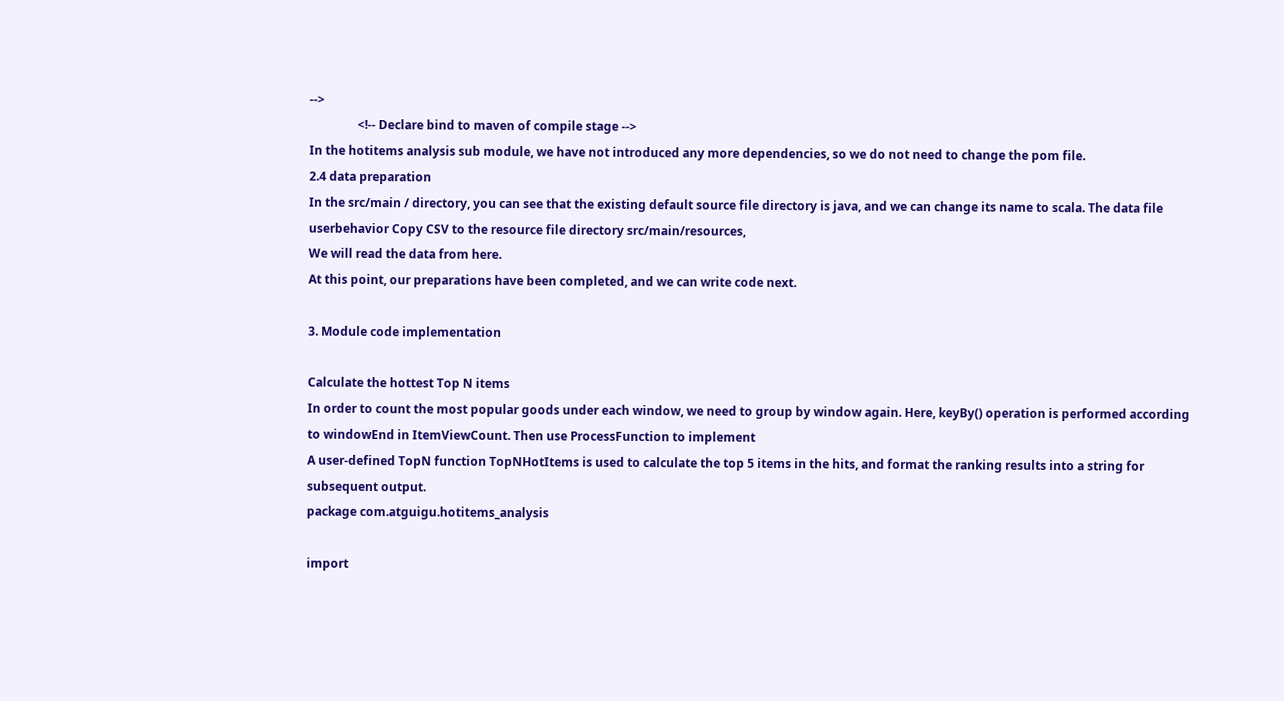-->
                <!-- Declare bind to maven of compile stage -->
In the hotitems analysis sub module, we have not introduced any more dependencies, so we do not need to change the pom file.
2.4 data preparation
In the src/main / directory, you can see that the existing default source file directory is java, and we can change its name to scala. The data file userbehavior Copy CSV to the resource file directory src/main/resources,
We will read the data from here.
At this point, our preparations have been completed, and we can write code next.

3. Module code implementation

Calculate the hottest Top N items
In order to count the most popular goods under each window, we need to group by window again. Here, keyBy() operation is performed according to windowEnd in ItemViewCount. Then use ProcessFunction to implement
A user-defined TopN function TopNHotItems is used to calculate the top 5 items in the hits, and format the ranking results into a string for subsequent output.
package com.atguigu.hotitems_analysis

import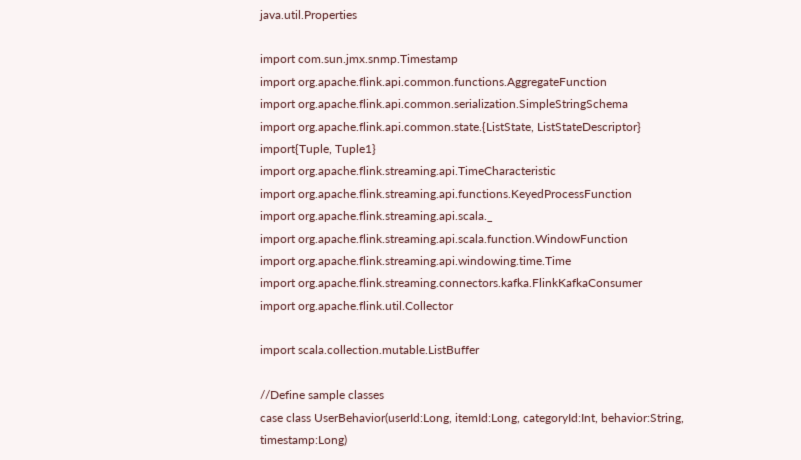java.util.Properties

import com.sun.jmx.snmp.Timestamp
import org.apache.flink.api.common.functions.AggregateFunction
import org.apache.flink.api.common.serialization.SimpleStringSchema
import org.apache.flink.api.common.state.{ListState, ListStateDescriptor}
import{Tuple, Tuple1}
import org.apache.flink.streaming.api.TimeCharacteristic
import org.apache.flink.streaming.api.functions.KeyedProcessFunction
import org.apache.flink.streaming.api.scala._
import org.apache.flink.streaming.api.scala.function.WindowFunction
import org.apache.flink.streaming.api.windowing.time.Time
import org.apache.flink.streaming.connectors.kafka.FlinkKafkaConsumer
import org.apache.flink.util.Collector

import scala.collection.mutable.ListBuffer

//Define sample classes
case class UserBehavior(userId:Long, itemId:Long, categoryId:Int, behavior:String, timestamp:Long)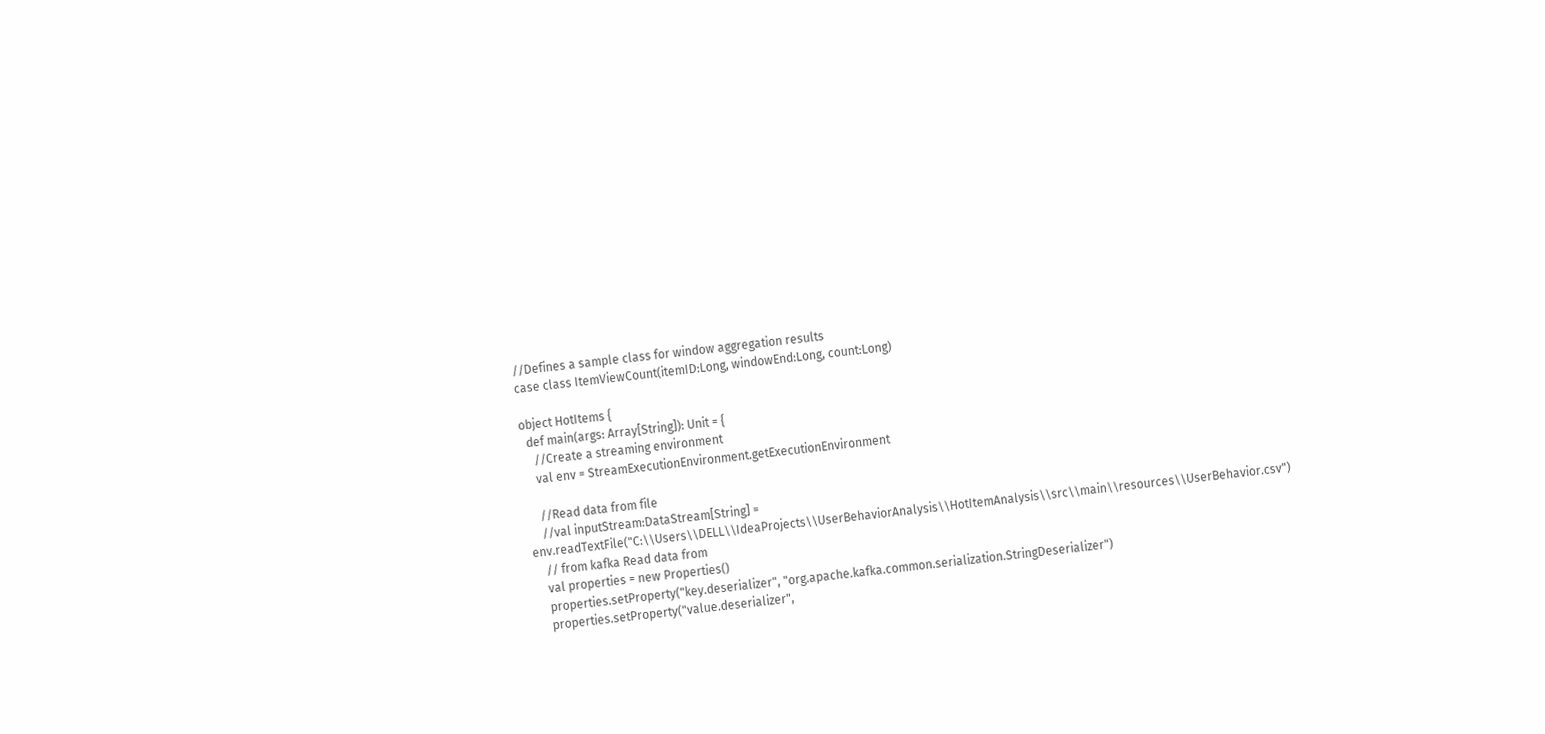//Defines a sample class for window aggregation results
case class ItemViewCount(itemID:Long, windowEnd:Long, count:Long)

object HotItems {
  def main(args: Array[String]): Unit = {
    //Create a streaming environment
    val env = StreamExecutionEnvironment.getExecutionEnvironment

    //Read data from file
    //val inputStream:DataStream[String] = env.readTextFile("C:\\Users\\DELL\\IdeaProjects\\UserBehaviorAnalysis\\HotItemAnalysis\\src\\main\\resources\\UserBehavior.csv")
    // from kafka Read data from
    val properties = new Properties()
    properties.setProperty("key.deserializer", "org.apache.kafka.common.serialization.StringDeserializer")
    properties.setProperty("value.deserializer",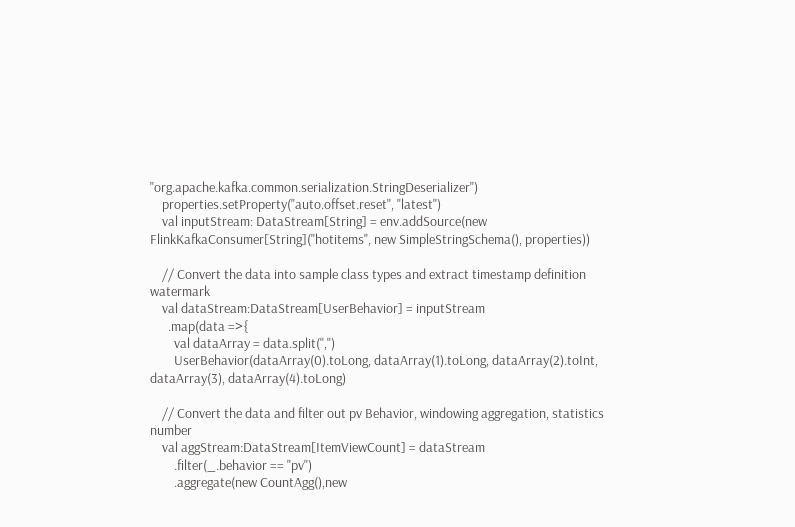"org.apache.kafka.common.serialization.StringDeserializer")
    properties.setProperty("auto.offset.reset", "latest")
    val inputStream: DataStream[String] = env.addSource(new FlinkKafkaConsumer[String]("hotitems", new SimpleStringSchema(), properties))

    // Convert the data into sample class types and extract timestamp definition watermark
    val dataStream:DataStream[UserBehavior] = inputStream
      .map(data =>{
        val dataArray = data.split(",")
        UserBehavior(dataArray(0).toLong, dataArray(1).toLong, dataArray(2).toInt, dataArray(3), dataArray(4).toLong)

    // Convert the data and filter out pv Behavior, windowing aggregation, statistics number
    val aggStream:DataStream[ItemViewCount] = dataStream
        .filter(_.behavior == "pv")
        .aggregate(new CountAgg(),new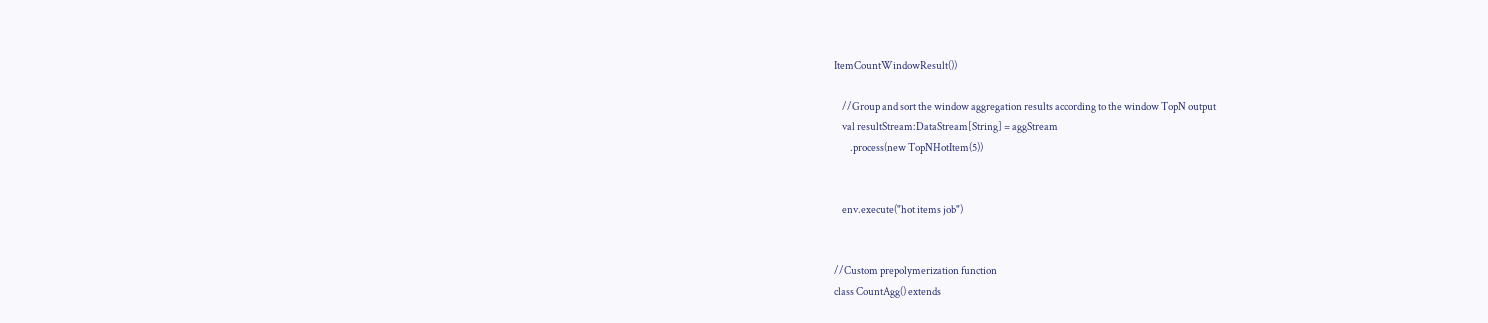ItemCountWindowResult())

    //Group and sort the window aggregation results according to the window TopN output
    val resultStream:DataStream[String] = aggStream
        .process(new TopNHotItem(5))


    env.execute("hot items job")


//Custom prepolymerization function
class CountAgg() extends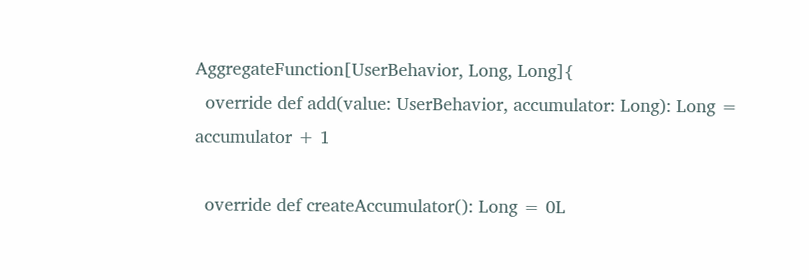AggregateFunction[UserBehavior, Long, Long]{
  override def add(value: UserBehavior, accumulator: Long): Long = accumulator + 1

  override def createAccumulator(): Long = 0L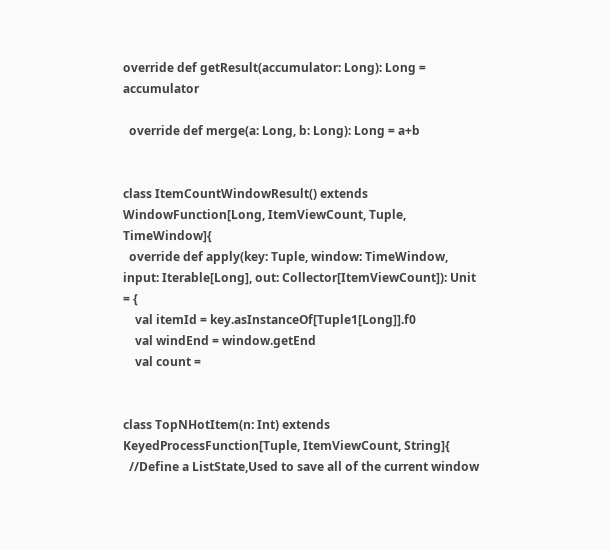override def getResult(accumulator: Long): Long = accumulator

  override def merge(a: Long, b: Long): Long = a+b


class ItemCountWindowResult() extends  WindowFunction[Long, ItemViewCount, Tuple, TimeWindow]{
  override def apply(key: Tuple, window: TimeWindow, input: Iterable[Long], out: Collector[ItemViewCount]): Unit = {
    val itemId = key.asInstanceOf[Tuple1[Long]].f0
    val windEnd = window.getEnd
    val count =


class TopNHotItem(n: Int) extends KeyedProcessFunction[Tuple, ItemViewCount, String]{
  //Define a ListState,Used to save all of the current window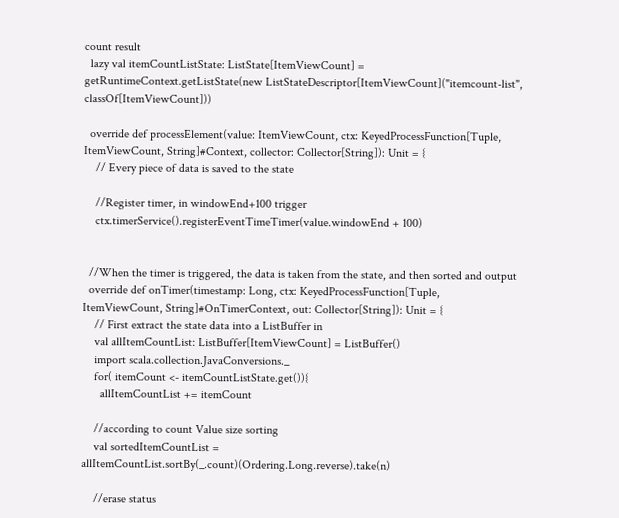count result
  lazy val itemCountListState: ListState[ItemViewCount] = getRuntimeContext.getListState(new ListStateDescriptor[ItemViewCount]("itemcount-list", classOf[ItemViewCount]))

  override def processElement(value: ItemViewCount, ctx: KeyedProcessFunction[Tuple, ItemViewCount, String]#Context, collector: Collector[String]): Unit = {
    // Every piece of data is saved to the state

    //Register timer, in windowEnd+100 trigger
    ctx.timerService().registerEventTimeTimer(value.windowEnd + 100)


  //When the timer is triggered, the data is taken from the state, and then sorted and output
  override def onTimer(timestamp: Long, ctx: KeyedProcessFunction[Tuple, ItemViewCount, String]#OnTimerContext, out: Collector[String]): Unit = {
    // First extract the state data into a ListBuffer in
    val allItemCountList: ListBuffer[ItemViewCount] = ListBuffer()
    import scala.collection.JavaConversions._
    for( itemCount <- itemCountListState.get()){
      allItemCountList += itemCount

    //according to count Value size sorting
    val sortedItemCountList = allItemCountList.sortBy(_.count)(Ordering.Long.reverse).take(n)

    //erase status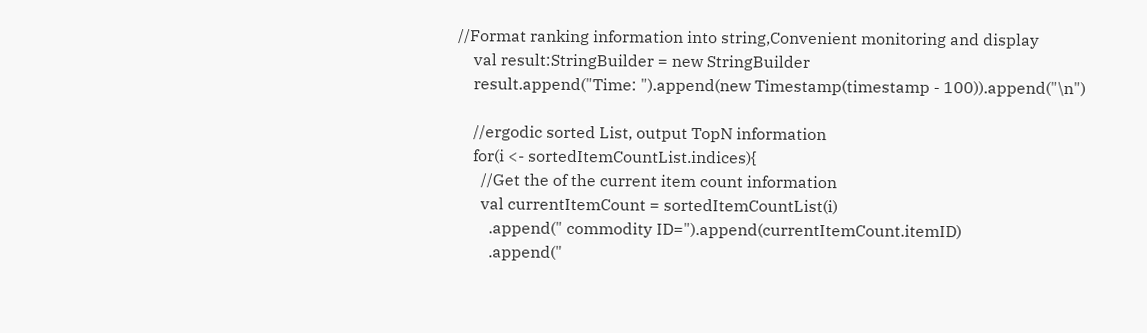//Format ranking information into string,Convenient monitoring and display
    val result:StringBuilder = new StringBuilder
    result.append("Time: ").append(new Timestamp(timestamp - 100)).append("\n")

    //ergodic sorted List, output TopN information
    for(i <- sortedItemCountList.indices){
      //Get the of the current item count information
      val currentItemCount = sortedItemCountList(i)
        .append(" commodity ID=").append(currentItemCount.itemID)
        .append("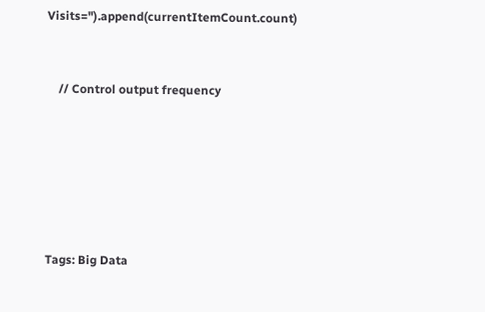Visits=").append(currentItemCount.count)


    // Control output frequency






Tags: Big Data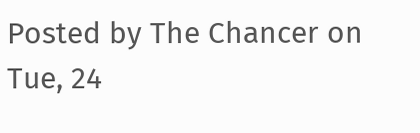Posted by The Chancer on Tue, 24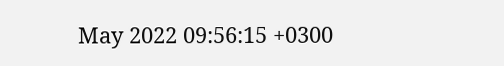May 2022 09:56:15 +0300